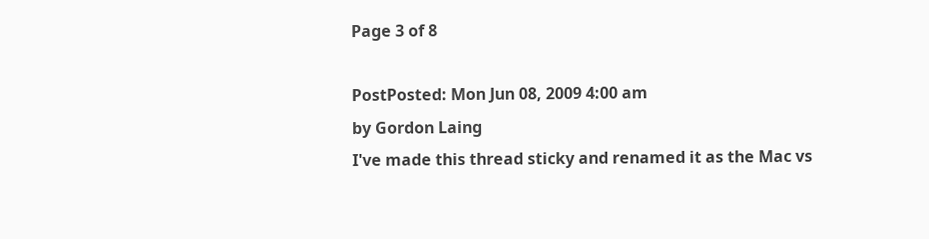Page 3 of 8

PostPosted: Mon Jun 08, 2009 4:00 am
by Gordon Laing
I've made this thread sticky and renamed it as the Mac vs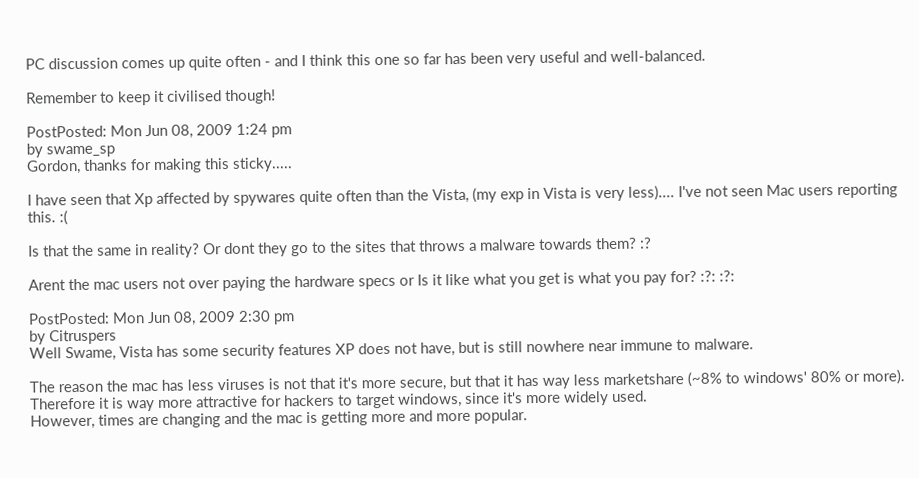PC discussion comes up quite often - and I think this one so far has been very useful and well-balanced.

Remember to keep it civilised though!

PostPosted: Mon Jun 08, 2009 1:24 pm
by swame_sp
Gordon, thanks for making this sticky.....

I have seen that Xp affected by spywares quite often than the Vista, (my exp in Vista is very less).... I've not seen Mac users reporting this. :(

Is that the same in reality? Or dont they go to the sites that throws a malware towards them? :?

Arent the mac users not over paying the hardware specs or Is it like what you get is what you pay for? :?: :?:

PostPosted: Mon Jun 08, 2009 2:30 pm
by Citruspers
Well Swame, Vista has some security features XP does not have, but is still nowhere near immune to malware.

The reason the mac has less viruses is not that it's more secure, but that it has way less marketshare (~8% to windows' 80% or more). Therefore it is way more attractive for hackers to target windows, since it's more widely used.
However, times are changing and the mac is getting more and more popular.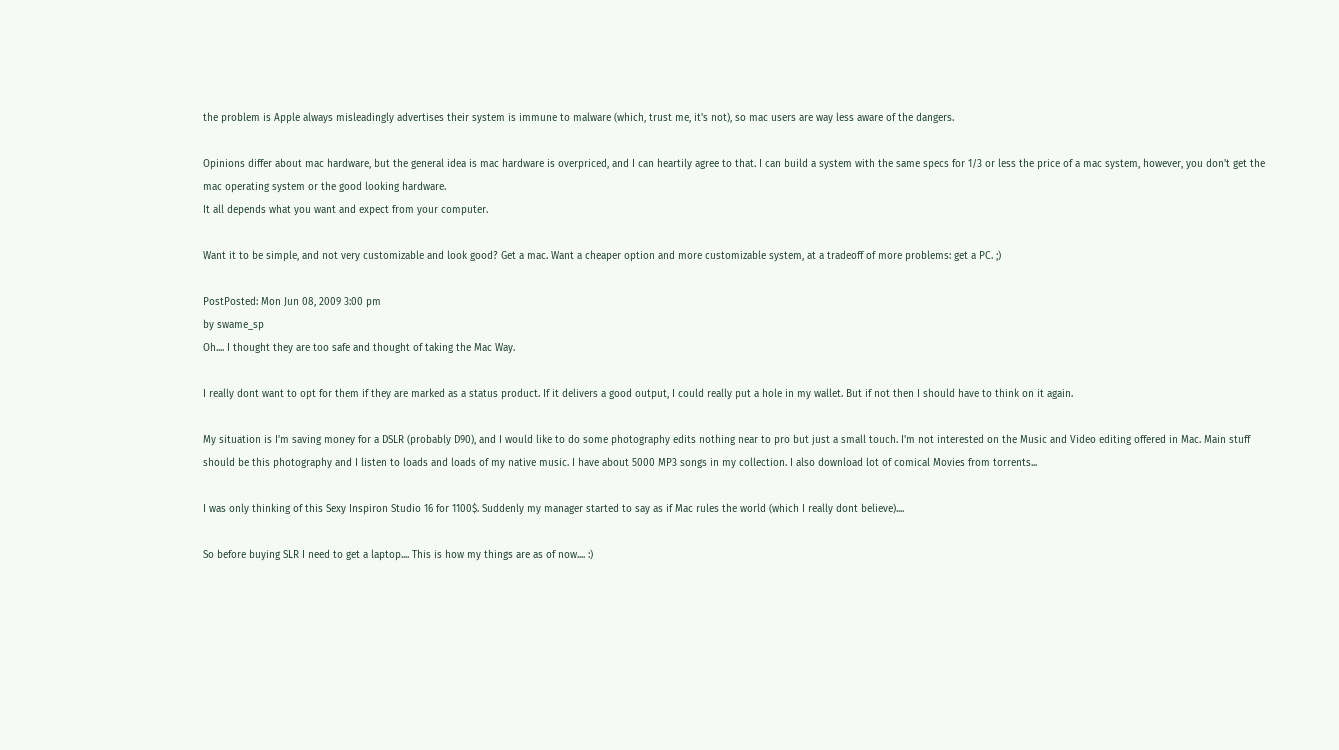the problem is Apple always misleadingly advertises their system is immune to malware (which, trust me, it's not), so mac users are way less aware of the dangers.

Opinions differ about mac hardware, but the general idea is mac hardware is overpriced, and I can heartily agree to that. I can build a system with the same specs for 1/3 or less the price of a mac system, however, you don't get the mac operating system or the good looking hardware.
It all depends what you want and expect from your computer.

Want it to be simple, and not very customizable and look good? Get a mac. Want a cheaper option and more customizable system, at a tradeoff of more problems: get a PC. ;)

PostPosted: Mon Jun 08, 2009 3:00 pm
by swame_sp
Oh.... I thought they are too safe and thought of taking the Mac Way.

I really dont want to opt for them if they are marked as a status product. If it delivers a good output, I could really put a hole in my wallet. But if not then I should have to think on it again.

My situation is I'm saving money for a DSLR (probably D90), and I would like to do some photography edits nothing near to pro but just a small touch. I'm not interested on the Music and Video editing offered in Mac. Main stuff should be this photography and I listen to loads and loads of my native music. I have about 5000 MP3 songs in my collection. I also download lot of comical Movies from torrents...

I was only thinking of this Sexy Inspiron Studio 16 for 1100$. Suddenly my manager started to say as if Mac rules the world (which I really dont believe)....

So before buying SLR I need to get a laptop.... This is how my things are as of now.... :)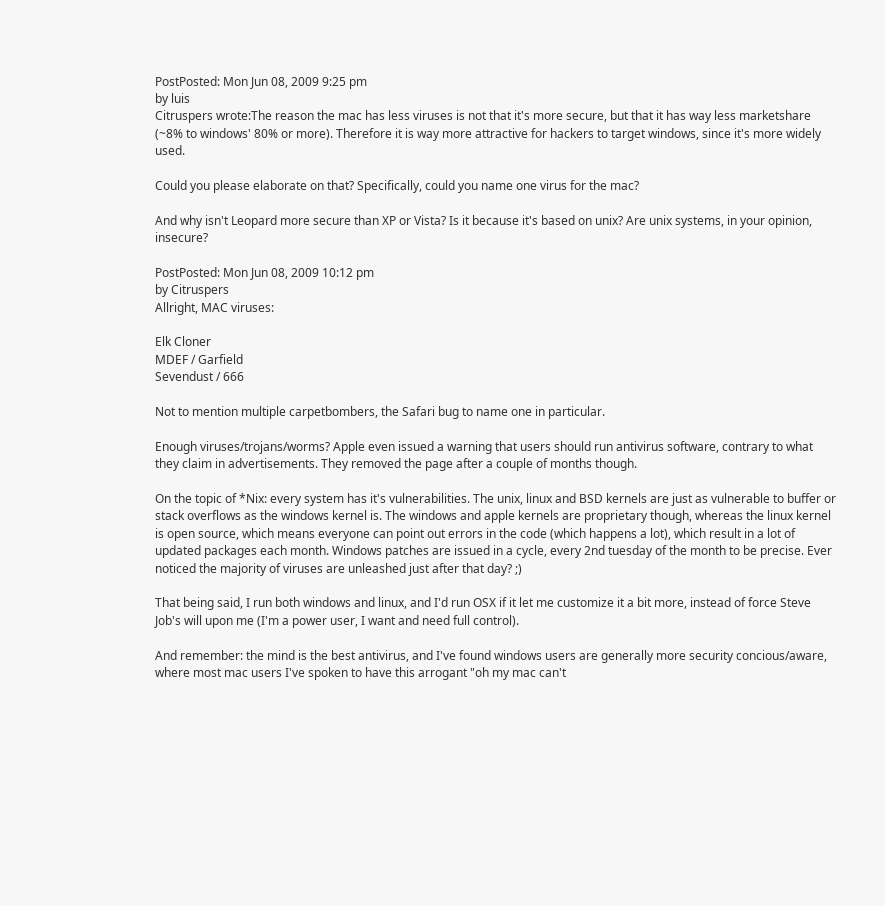PostPosted: Mon Jun 08, 2009 9:25 pm
by luis
Citruspers wrote:The reason the mac has less viruses is not that it's more secure, but that it has way less marketshare (~8% to windows' 80% or more). Therefore it is way more attractive for hackers to target windows, since it's more widely used.

Could you please elaborate on that? Specifically, could you name one virus for the mac?

And why isn't Leopard more secure than XP or Vista? Is it because it's based on unix? Are unix systems, in your opinion, insecure?

PostPosted: Mon Jun 08, 2009 10:12 pm
by Citruspers
Allright, MAC viruses:

Elk Cloner
MDEF / Garfield
Sevendust / 666

Not to mention multiple carpetbombers, the Safari bug to name one in particular.

Enough viruses/trojans/worms? Apple even issued a warning that users should run antivirus software, contrary to what they claim in advertisements. They removed the page after a couple of months though.

On the topic of *Nix: every system has it's vulnerabilities. The unix, linux and BSD kernels are just as vulnerable to buffer or stack overflows as the windows kernel is. The windows and apple kernels are proprietary though, whereas the linux kernel is open source, which means everyone can point out errors in the code (which happens a lot), which result in a lot of updated packages each month. Windows patches are issued in a cycle, every 2nd tuesday of the month to be precise. Ever noticed the majority of viruses are unleashed just after that day? ;)

That being said, I run both windows and linux, and I'd run OSX if it let me customize it a bit more, instead of force Steve Job's will upon me (I'm a power user, I want and need full control).

And remember: the mind is the best antivirus, and I've found windows users are generally more security concious/aware, where most mac users I've spoken to have this arrogant "oh my mac can't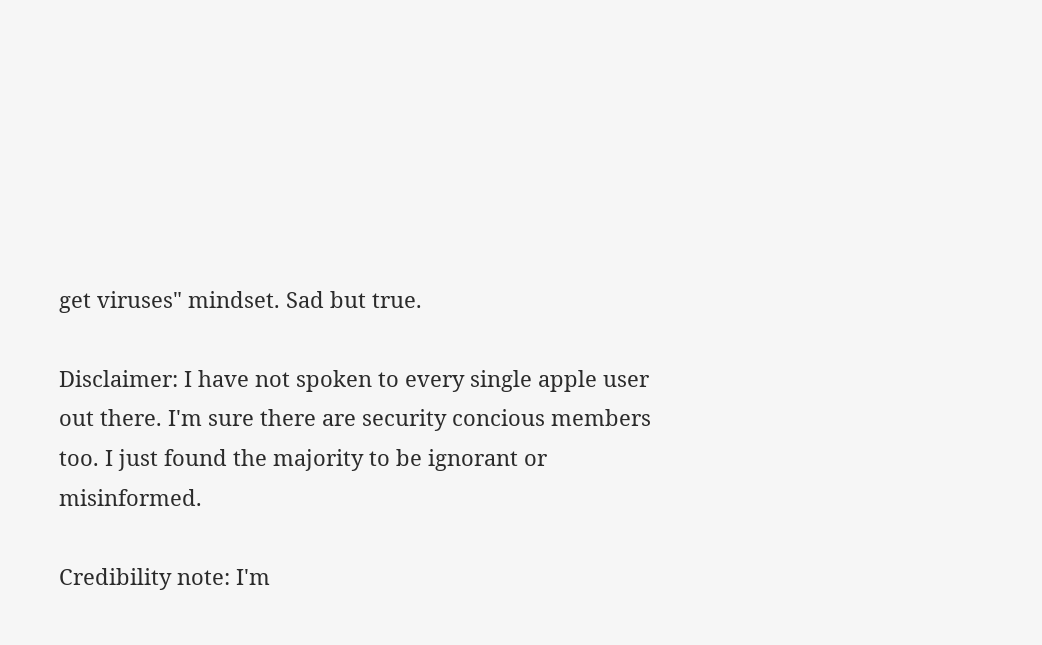get viruses" mindset. Sad but true.

Disclaimer: I have not spoken to every single apple user out there. I'm sure there are security concious members too. I just found the majority to be ignorant or misinformed.

Credibility note: I'm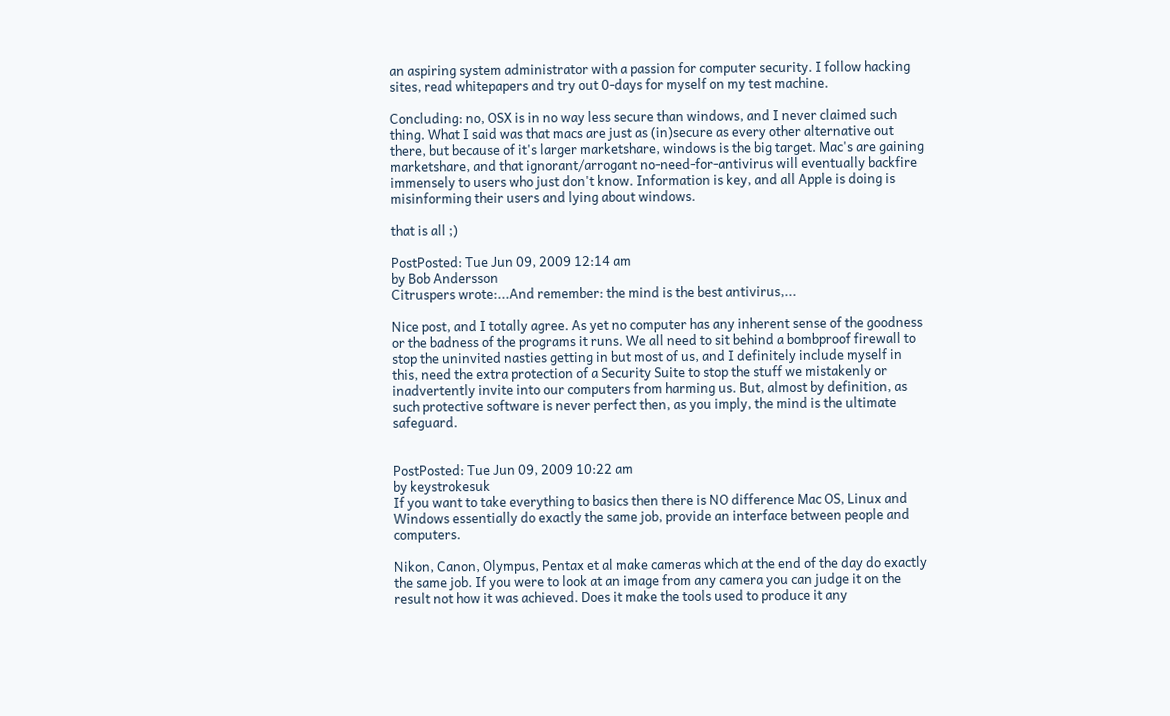an aspiring system administrator with a passion for computer security. I follow hacking sites, read whitepapers and try out 0-days for myself on my test machine.

Concluding: no, OSX is in no way less secure than windows, and I never claimed such thing. What I said was that macs are just as (in)secure as every other alternative out there, but because of it's larger marketshare, windows is the big target. Mac's are gaining marketshare, and that ignorant/arrogant no-need-for-antivirus will eventually backfire immensely to users who just don't know. Information is key, and all Apple is doing is misinforming their users and lying about windows.

that is all ;)

PostPosted: Tue Jun 09, 2009 12:14 am
by Bob Andersson
Citruspers wrote:...And remember: the mind is the best antivirus,...

Nice post, and I totally agree. As yet no computer has any inherent sense of the goodness or the badness of the programs it runs. We all need to sit behind a bombproof firewall to stop the uninvited nasties getting in but most of us, and I definitely include myself in this, need the extra protection of a Security Suite to stop the stuff we mistakenly or inadvertently invite into our computers from harming us. But, almost by definition, as such protective software is never perfect then, as you imply, the mind is the ultimate safeguard.


PostPosted: Tue Jun 09, 2009 10:22 am
by keystrokesuk
If you want to take everything to basics then there is NO difference Mac OS, Linux and Windows essentially do exactly the same job, provide an interface between people and computers.

Nikon, Canon, Olympus, Pentax et al make cameras which at the end of the day do exactly the same job. If you were to look at an image from any camera you can judge it on the result not how it was achieved. Does it make the tools used to produce it any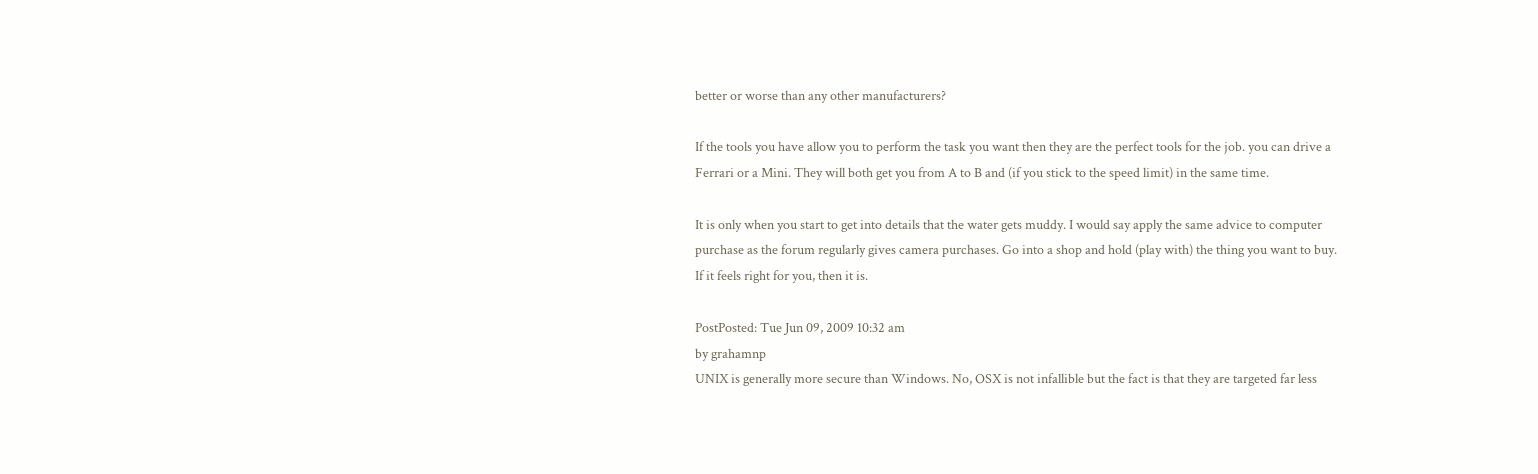better or worse than any other manufacturers?

If the tools you have allow you to perform the task you want then they are the perfect tools for the job. you can drive a Ferrari or a Mini. They will both get you from A to B and (if you stick to the speed limit) in the same time.

It is only when you start to get into details that the water gets muddy. I would say apply the same advice to computer purchase as the forum regularly gives camera purchases. Go into a shop and hold (play with) the thing you want to buy. If it feels right for you, then it is.

PostPosted: Tue Jun 09, 2009 10:32 am
by grahamnp
UNIX is generally more secure than Windows. No, OSX is not infallible but the fact is that they are targeted far less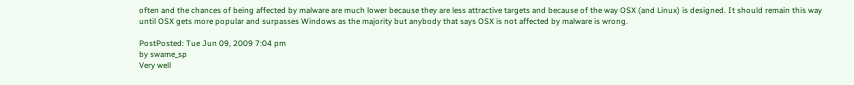often and the chances of being affected by malware are much lower because they are less attractive targets and because of the way OSX (and Linux) is designed. It should remain this way until OSX gets more popular and surpasses Windows as the majority but anybody that says OSX is not affected by malware is wrong.

PostPosted: Tue Jun 09, 2009 7:04 pm
by swame_sp
Very well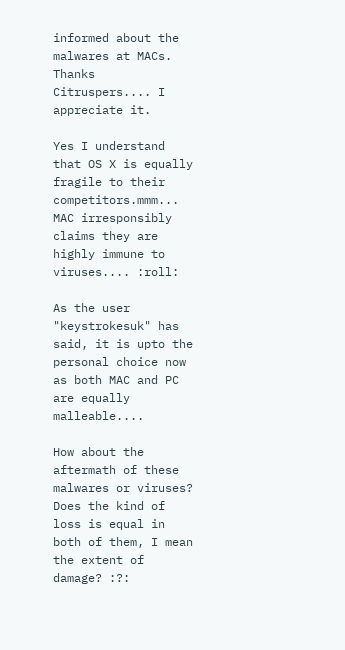informed about the malwares at MACs. Thanks Citruspers.... I appreciate it.

Yes I understand that OS X is equally fragile to their competitors.mmm... MAC irresponsibly claims they are highly immune to viruses.... :roll:

As the user "keystrokesuk" has said, it is upto the personal choice now as both MAC and PC are equally malleable....

How about the aftermath of these malwares or viruses? Does the kind of loss is equal in both of them, I mean the extent of damage? :?: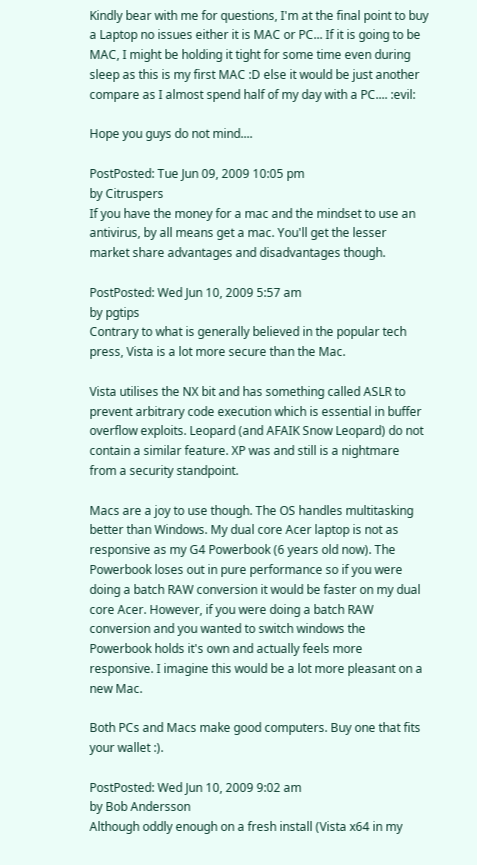Kindly bear with me for questions, I'm at the final point to buy a Laptop no issues either it is MAC or PC... If it is going to be MAC, I might be holding it tight for some time even during sleep as this is my first MAC :D else it would be just another compare as I almost spend half of my day with a PC.... :evil:

Hope you guys do not mind....

PostPosted: Tue Jun 09, 2009 10:05 pm
by Citruspers
If you have the money for a mac and the mindset to use an antivirus, by all means get a mac. You'll get the lesser market share advantages and disadvantages though.

PostPosted: Wed Jun 10, 2009 5:57 am
by pgtips
Contrary to what is generally believed in the popular tech press, Vista is a lot more secure than the Mac.

Vista utilises the NX bit and has something called ASLR to prevent arbitrary code execution which is essential in buffer overflow exploits. Leopard (and AFAIK Snow Leopard) do not contain a similar feature. XP was and still is a nightmare from a security standpoint.

Macs are a joy to use though. The OS handles multitasking better than Windows. My dual core Acer laptop is not as responsive as my G4 Powerbook (6 years old now). The Powerbook loses out in pure performance so if you were doing a batch RAW conversion it would be faster on my dual core Acer. However, if you were doing a batch RAW conversion and you wanted to switch windows the Powerbook holds it's own and actually feels more responsive. I imagine this would be a lot more pleasant on a new Mac.

Both PCs and Macs make good computers. Buy one that fits your wallet :).

PostPosted: Wed Jun 10, 2009 9:02 am
by Bob Andersson
Although oddly enough on a fresh install (Vista x64 in my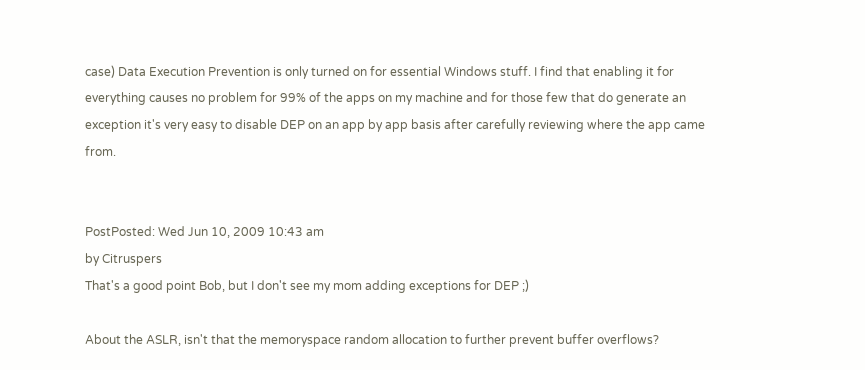case) Data Execution Prevention is only turned on for essential Windows stuff. I find that enabling it for everything causes no problem for 99% of the apps on my machine and for those few that do generate an exception it's very easy to disable DEP on an app by app basis after carefully reviewing where the app came from.


PostPosted: Wed Jun 10, 2009 10:43 am
by Citruspers
That's a good point Bob, but I don't see my mom adding exceptions for DEP ;)

About the ASLR, isn't that the memoryspace random allocation to further prevent buffer overflows?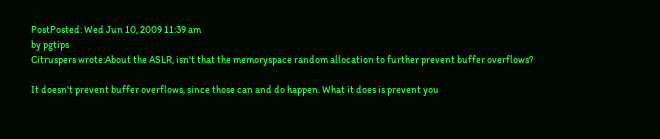PostPosted: Wed Jun 10, 2009 11:39 am
by pgtips
Citruspers wrote:About the ASLR, isn't that the memoryspace random allocation to further prevent buffer overflows?

It doesn't prevent buffer overflows, since those can and do happen. What it does is prevent you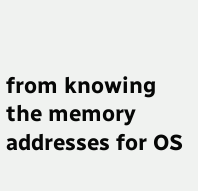from knowing the memory addresses for OS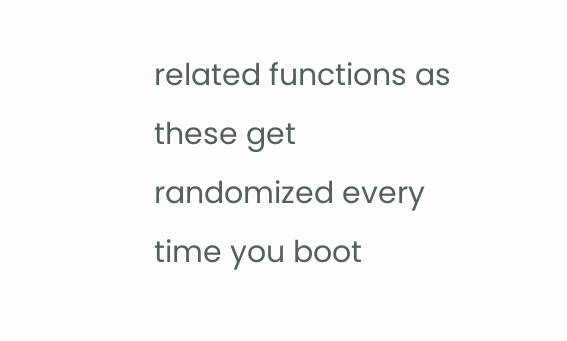related functions as these get randomized every time you boot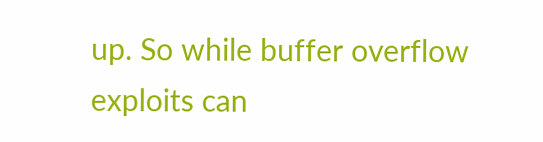up. So while buffer overflow exploits can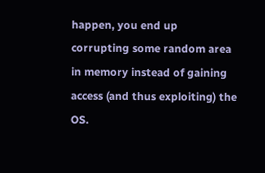happen, you end up corrupting some random area in memory instead of gaining access (and thus exploiting) the OS.